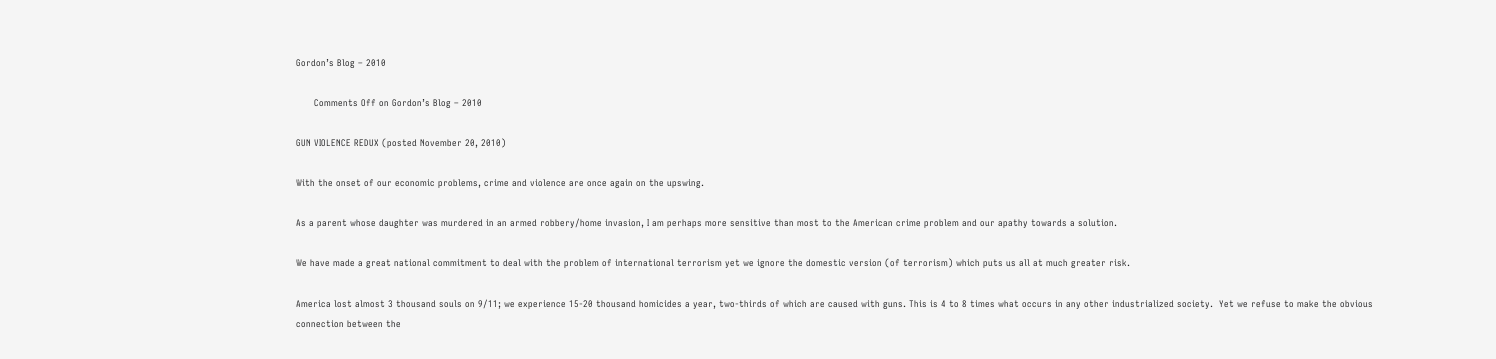Gordon’s Blog – 2010

      Comments Off on Gordon’s Blog – 2010

GUN VIOLENCE REDUX (posted November 20, 2010)

With the onset of our economic problems, crime and violence are once again on the upswing.

As a parent whose daughter was murdered in an armed robbery/home invasion, I am perhaps more sensitive than most to the American crime problem and our apathy towards a solution.

We have made a great national commitment to deal with the problem of international terrorism yet we ignore the domestic version (of terrorism) which puts us all at much greater risk.

America lost almost 3 thousand souls on 9/11; we experience 15-20 thousand homicides a year, two-thirds of which are caused with guns. This is 4 to 8 times what occurs in any other industrialized society.  Yet we refuse to make the obvious connection between the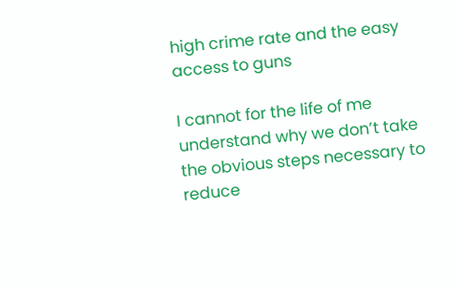high crime rate and the easy access to guns

I cannot for the life of me understand why we don’t take the obvious steps necessary to reduce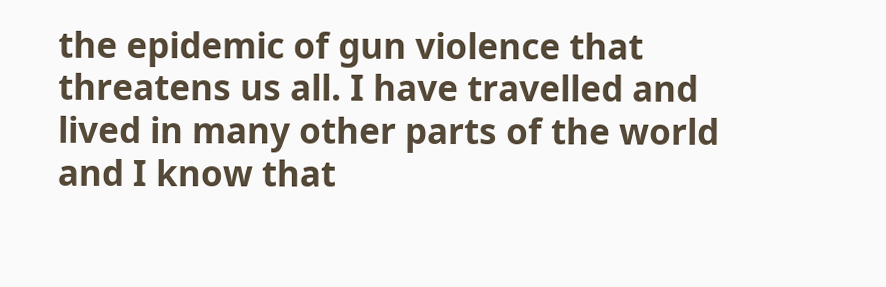the epidemic of gun violence that threatens us all. I have travelled and lived in many other parts of the world and I know that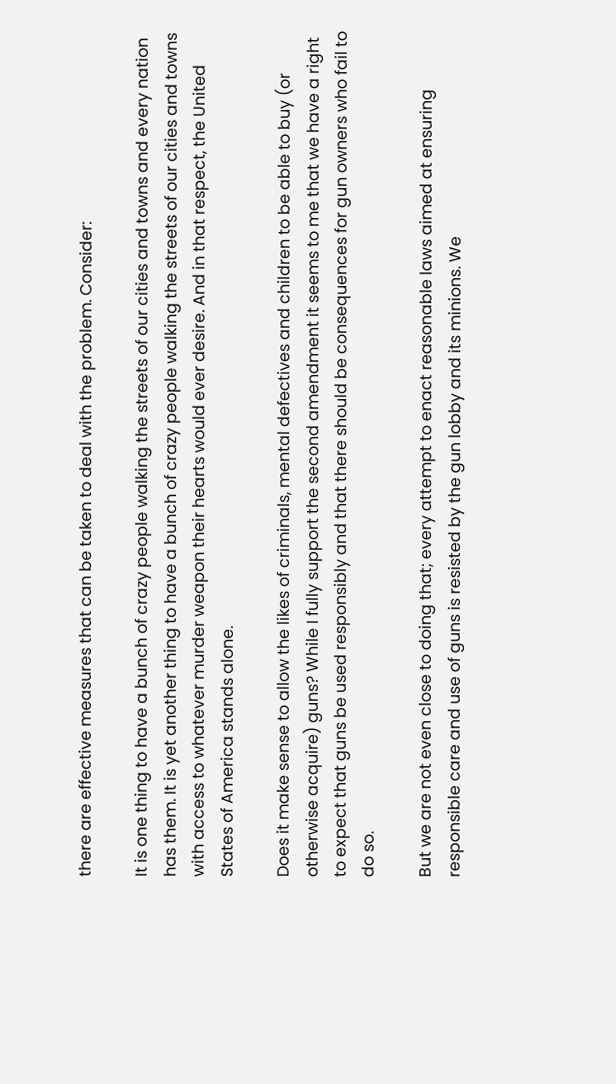there are effective measures that can be taken to deal with the problem. Consider:

It is one thing to have a bunch of crazy people walking the streets of our cities and towns and every nation has them. It is yet another thing to have a bunch of crazy people walking the streets of our cities and towns with access to whatever murder weapon their hearts would ever desire. And in that respect, the United States of America stands alone.

Does it make sense to allow the likes of criminals, mental defectives and children to be able to buy (or otherwise acquire) guns? While I fully support the second amendment it seems to me that we have a right to expect that guns be used responsibly and that there should be consequences for gun owners who fail to do so.

But we are not even close to doing that; every attempt to enact reasonable laws aimed at ensuring responsible care and use of guns is resisted by the gun lobby and its minions. We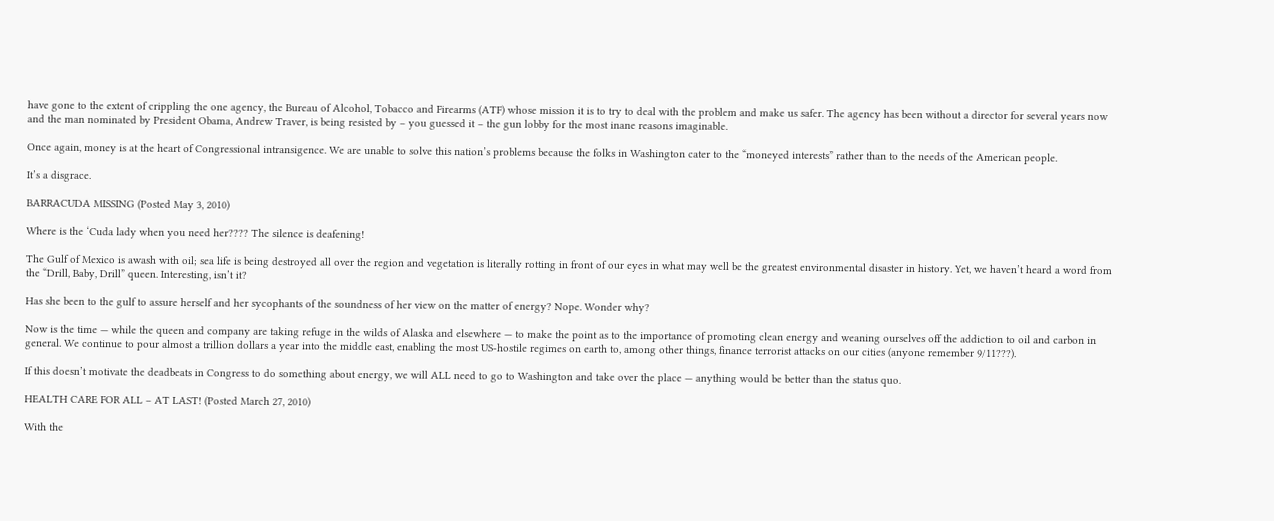have gone to the extent of crippling the one agency, the Bureau of Alcohol, Tobacco and Firearms (ATF) whose mission it is to try to deal with the problem and make us safer. The agency has been without a director for several years now and the man nominated by President Obama, Andrew Traver, is being resisted by – you guessed it – the gun lobby for the most inane reasons imaginable.

Once again, money is at the heart of Congressional intransigence. We are unable to solve this nation’s problems because the folks in Washington cater to the “moneyed interests” rather than to the needs of the American people.

It’s a disgrace.

BARRACUDA MISSING (Posted May 3, 2010)

Where is the ‘Cuda lady when you need her???? The silence is deafening!

The Gulf of Mexico is awash with oil; sea life is being destroyed all over the region and vegetation is literally rotting in front of our eyes in what may well be the greatest environmental disaster in history. Yet, we haven’t heard a word from the “Drill, Baby, Drill” queen. Interesting, isn’t it?

Has she been to the gulf to assure herself and her sycophants of the soundness of her view on the matter of energy? Nope. Wonder why?

Now is the time — while the queen and company are taking refuge in the wilds of Alaska and elsewhere — to make the point as to the importance of promoting clean energy and weaning ourselves off the addiction to oil and carbon in general. We continue to pour almost a trillion dollars a year into the middle east, enabling the most US-hostile regimes on earth to, among other things, finance terrorist attacks on our cities (anyone remember 9/11???).

If this doesn’t motivate the deadbeats in Congress to do something about energy, we will ALL need to go to Washington and take over the place — anything would be better than the status quo.

HEALTH CARE FOR ALL – AT LAST! (Posted March 27, 2010)

With the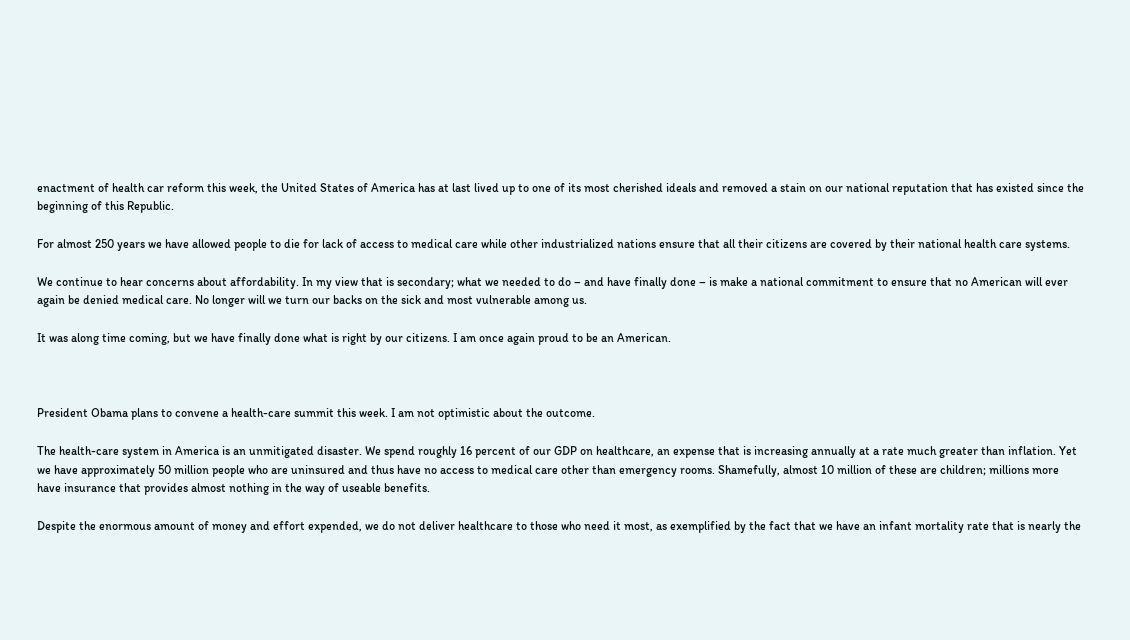enactment of health car reform this week, the United States of America has at last lived up to one of its most cherished ideals and removed a stain on our national reputation that has existed since the beginning of this Republic.

For almost 250 years we have allowed people to die for lack of access to medical care while other industrialized nations ensure that all their citizens are covered by their national health care systems.

We continue to hear concerns about affordability. In my view that is secondary; what we needed to do – and have finally done – is make a national commitment to ensure that no American will ever again be denied medical care. No longer will we turn our backs on the sick and most vulnerable among us.

It was along time coming, but we have finally done what is right by our citizens. I am once again proud to be an American.



President Obama plans to convene a health-care summit this week. I am not optimistic about the outcome.

The health-care system in America is an unmitigated disaster. We spend roughly 16 percent of our GDP on healthcare, an expense that is increasing annually at a rate much greater than inflation. Yet we have approximately 50 million people who are uninsured and thus have no access to medical care other than emergency rooms. Shamefully, almost 10 million of these are children; millions more have insurance that provides almost nothing in the way of useable benefits.

Despite the enormous amount of money and effort expended, we do not deliver healthcare to those who need it most, as exemplified by the fact that we have an infant mortality rate that is nearly the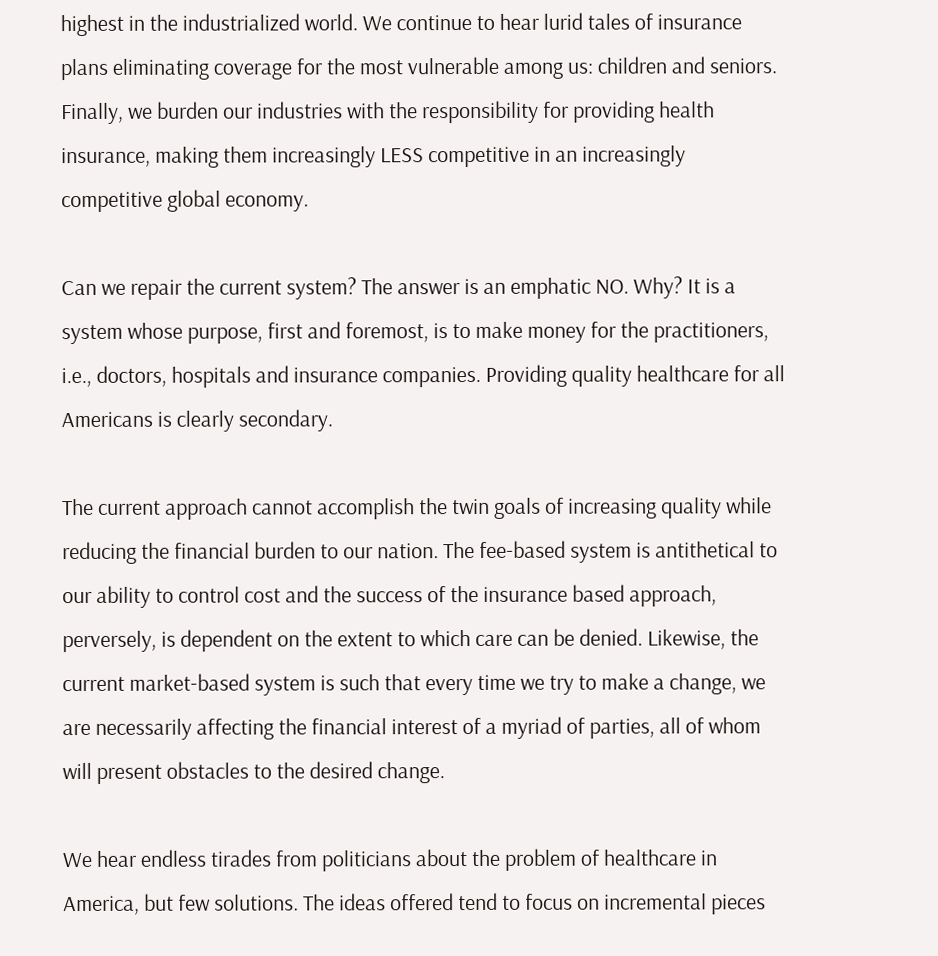highest in the industrialized world. We continue to hear lurid tales of insurance plans eliminating coverage for the most vulnerable among us: children and seniors. Finally, we burden our industries with the responsibility for providing health insurance, making them increasingly LESS competitive in an increasingly competitive global economy.

Can we repair the current system? The answer is an emphatic NO. Why? It is a system whose purpose, first and foremost, is to make money for the practitioners, i.e., doctors, hospitals and insurance companies. Providing quality healthcare for all Americans is clearly secondary.

The current approach cannot accomplish the twin goals of increasing quality while reducing the financial burden to our nation. The fee-based system is antithetical to our ability to control cost and the success of the insurance based approach, perversely, is dependent on the extent to which care can be denied. Likewise, the current market-based system is such that every time we try to make a change, we are necessarily affecting the financial interest of a myriad of parties, all of whom will present obstacles to the desired change.

We hear endless tirades from politicians about the problem of healthcare in America, but few solutions. The ideas offered tend to focus on incremental pieces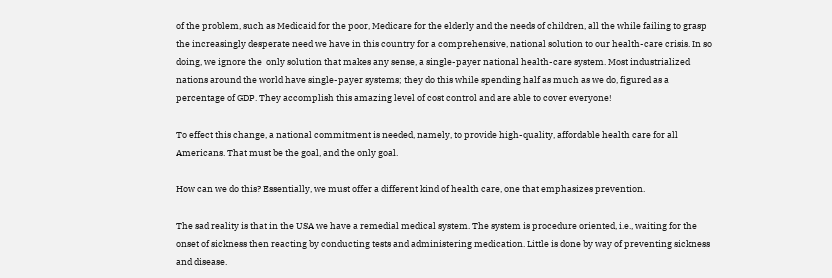of the problem, such as Medicaid for the poor, Medicare for the elderly and the needs of children, all the while failing to grasp the increasingly desperate need we have in this country for a comprehensive, national solution to our health-care crisis. In so doing, we ignore the  only solution that makes any sense, a single-payer national health-care system. Most industrialized nations around the world have single-payer systems; they do this while spending half as much as we do, figured as a percentage of GDP. They accomplish this amazing level of cost control and are able to cover everyone!

To effect this change, a national commitment is needed, namely, to provide high-quality, affordable health care for all Americans. That must be the goal, and the only goal.

How can we do this? Essentially, we must offer a different kind of health care, one that emphasizes prevention.

The sad reality is that in the USA we have a remedial medical system. The system is procedure oriented, i.e., waiting for the onset of sickness then reacting by conducting tests and administering medication. Little is done by way of preventing sickness and disease.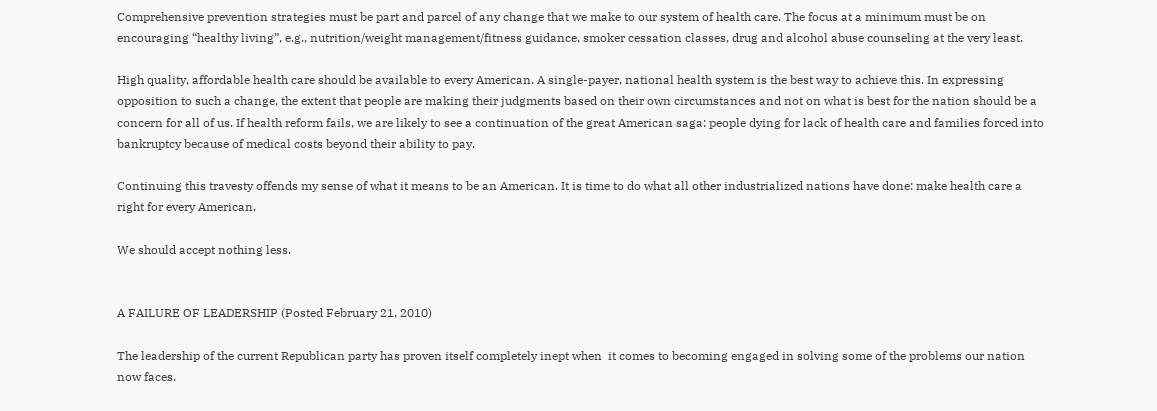Comprehensive prevention strategies must be part and parcel of any change that we make to our system of health care. The focus at a minimum must be on encouraging “healthy living”, e.g., nutrition/weight management/fitness guidance, smoker cessation classes, drug and alcohol abuse counseling at the very least.

High quality, affordable health care should be available to every American. A single-payer, national health system is the best way to achieve this. In expressing opposition to such a change, the extent that people are making their judgments based on their own circumstances and not on what is best for the nation should be a concern for all of us. If health reform fails, we are likely to see a continuation of the great American saga: people dying for lack of health care and families forced into bankruptcy because of medical costs beyond their ability to pay.

Continuing this travesty offends my sense of what it means to be an American. It is time to do what all other industrialized nations have done: make health care a right for every American.

We should accept nothing less.


A FAILURE OF LEADERSHIP (Posted February 21, 2010)

The leadership of the current Republican party has proven itself completely inept when  it comes to becoming engaged in solving some of the problems our nation now faces.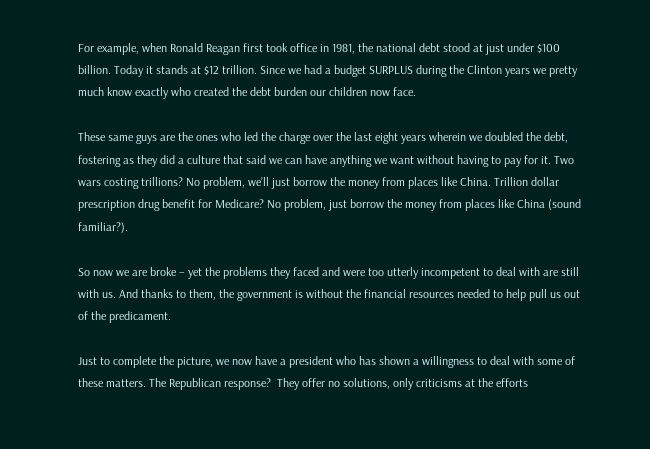For example, when Ronald Reagan first took office in 1981, the national debt stood at just under $100 billion. Today it stands at $12 trillion. Since we had a budget SURPLUS during the Clinton years we pretty much know exactly who created the debt burden our children now face.

These same guys are the ones who led the charge over the last eight years wherein we doubled the debt, fostering as they did a culture that said we can have anything we want without having to pay for it. Two wars costing trillions? No problem, we’ll just borrow the money from places like China. Trillion dollar prescription drug benefit for Medicare? No problem, just borrow the money from places like China (sound familiar?).

So now we are broke – yet the problems they faced and were too utterly incompetent to deal with are still with us. And thanks to them, the government is without the financial resources needed to help pull us out of the predicament.

Just to complete the picture, we now have a president who has shown a willingness to deal with some of these matters. The Republican response?  They offer no solutions, only criticisms at the efforts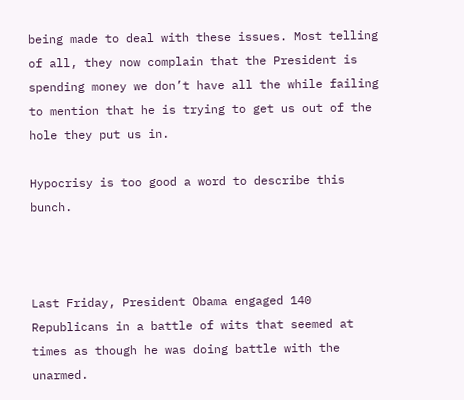being made to deal with these issues. Most telling of all, they now complain that the President is spending money we don’t have all the while failing to mention that he is trying to get us out of the hole they put us in.

Hypocrisy is too good a word to describe this bunch.



Last Friday, President Obama engaged 140 Republicans in a battle of wits that seemed at times as though he was doing battle with the unarmed.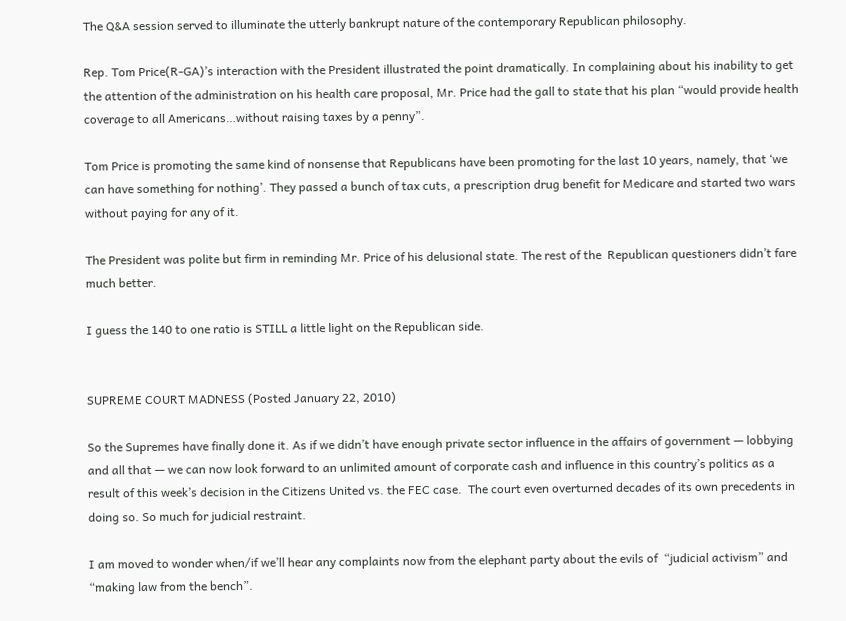The Q&A session served to illuminate the utterly bankrupt nature of the contemporary Republican philosophy.

Rep. Tom Price(R-GA)’s interaction with the President illustrated the point dramatically. In complaining about his inability to get the attention of the administration on his health care proposal, Mr. Price had the gall to state that his plan “would provide health coverage to all Americans…without raising taxes by a penny”.

Tom Price is promoting the same kind of nonsense that Republicans have been promoting for the last 10 years, namely, that ‘we can have something for nothing’. They passed a bunch of tax cuts, a prescription drug benefit for Medicare and started two wars without paying for any of it.

The President was polite but firm in reminding Mr. Price of his delusional state. The rest of the  Republican questioners didn’t fare much better.

I guess the 140 to one ratio is STILL a little light on the Republican side.


SUPREME COURT MADNESS (Posted January 22, 2010)

So the Supremes have finally done it. As if we didn’t have enough private sector influence in the affairs of government — lobbying and all that — we can now look forward to an unlimited amount of corporate cash and influence in this country’s politics as a result of this week’s decision in the Citizens United vs. the FEC case.  The court even overturned decades of its own precedents in doing so. So much for judicial restraint.

I am moved to wonder when/if we’ll hear any complaints now from the elephant party about the evils of  “judicial activism” and “making law from the bench”.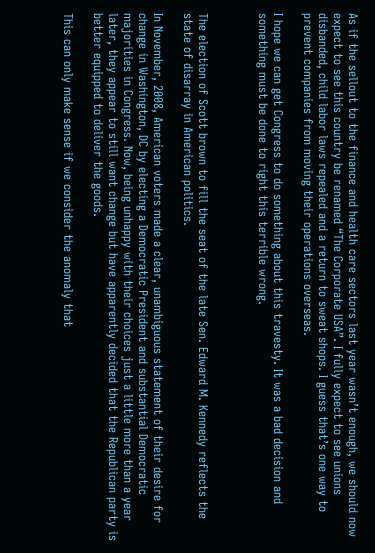As if the sellout to the finance and health care sectors last year wasn’t enough, we should now expect to see this country be renamed “The Corporate USA”. I fully expect to see unions disbanded, child labor laws repealed and a return to sweat shops. I guess that’s one way to prevent companies from moving their operations overseas.

I hope we can get Congress to do something about this travesty. It was a bad decision and something must be done to right this terrible wrong.



The election of Scott brown to fill the seat of the late Sen. Edward M. Kennedy reflects the state of disarray in American politics.

In November, 2008, American voters made a clear, unambiguous statement of their desire for change in Washington, DC by electing a Democratic President and substantial Democratic majorities in Congress. Now, being unhappy with their choices just a little more than a year later, they appear to still want change but have apparently decided that the Republican party is better equipped to deliver the goods.

This can only make sense if we consider the anomaly that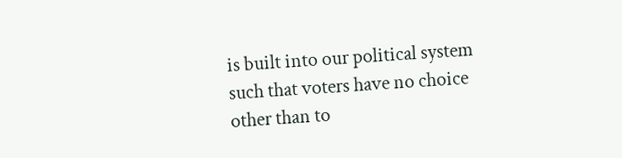is built into our political system such that voters have no choice other than to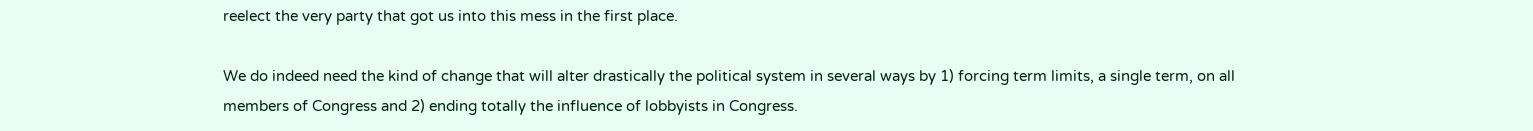reelect the very party that got us into this mess in the first place.

We do indeed need the kind of change that will alter drastically the political system in several ways by 1) forcing term limits, a single term, on all members of Congress and 2) ending totally the influence of lobbyists in Congress.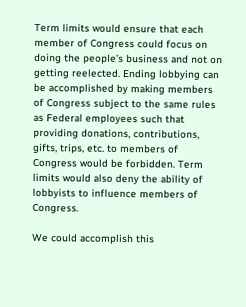Term limits would ensure that each member of Congress could focus on doing the people’s business and not on getting reelected. Ending lobbying can be accomplished by making members of Congress subject to the same rules as Federal employees such that providing donations, contributions, gifts, trips, etc. to members of Congress would be forbidden. Term limits would also deny the ability of lobbyists to influence members of Congress.

We could accomplish this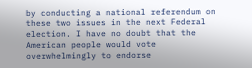by conducting a national referendum on these two issues in the next Federal election. I have no doubt that the American people would vote overwhelmingly to endorse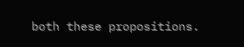both these propositions.